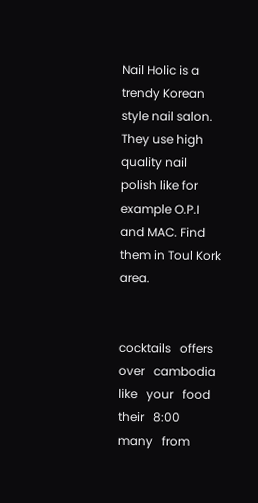Nail Holic is a trendy Korean style nail salon. They use high quality nail polish like for example O.P.I and MAC. Find them in Toul Kork area.


cocktails   offers   over   cambodia   like   your   food   their   8:00   many   from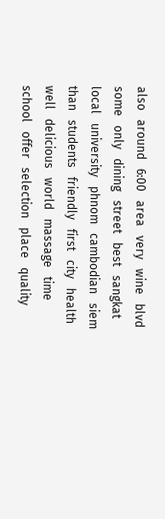also   around   6:00   area   very   wine   blvd   some   only   dining   street   best   sangkat   local   university   phnom   cambodian   siem   than   students   friendly   first   city   health   well   delicious   world   massage   time   school   offer   selection   place   quality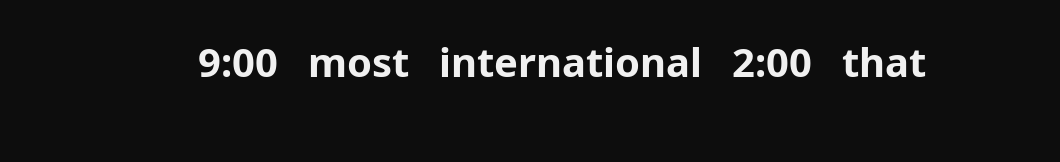9:00   most   international   2:00   that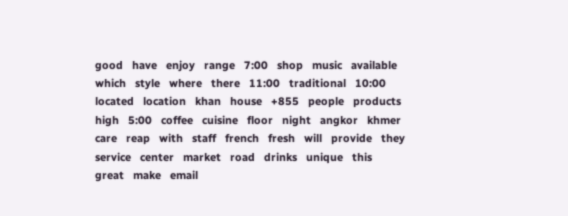good   have   enjoy   range   7:00   shop   music   available   which   style   where   there   11:00   traditional   10:00   located   location   khan   house   +855   people   products   high   5:00   coffee   cuisine   floor   night   angkor   khmer   care   reap   with   staff   french   fresh   will   provide   they   service   center   market   road   drinks   unique   this   great   make   email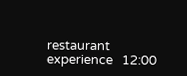restaurant   experience   12:00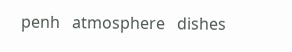penh   atmosphere   dishes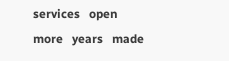services   open   more   years   made